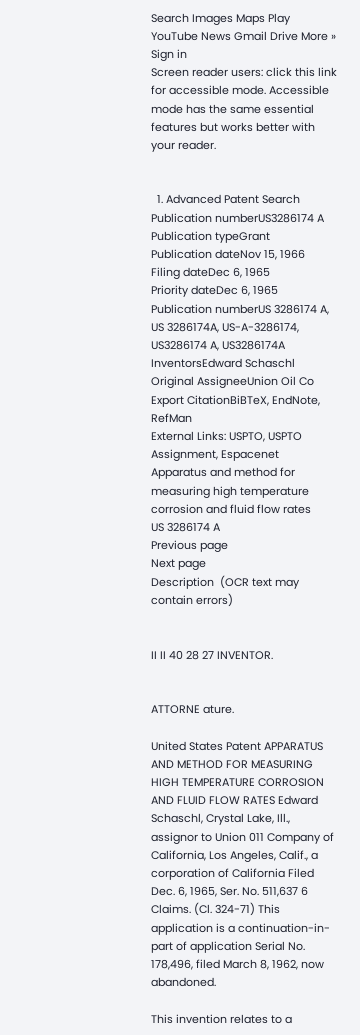Search Images Maps Play YouTube News Gmail Drive More »
Sign in
Screen reader users: click this link for accessible mode. Accessible mode has the same essential features but works better with your reader.


  1. Advanced Patent Search
Publication numberUS3286174 A
Publication typeGrant
Publication dateNov 15, 1966
Filing dateDec 6, 1965
Priority dateDec 6, 1965
Publication numberUS 3286174 A, US 3286174A, US-A-3286174, US3286174 A, US3286174A
InventorsEdward Schaschl
Original AssigneeUnion Oil Co
Export CitationBiBTeX, EndNote, RefMan
External Links: USPTO, USPTO Assignment, Espacenet
Apparatus and method for measuring high temperature corrosion and fluid flow rates
US 3286174 A
Previous page
Next page
Description  (OCR text may contain errors)


II II 40 28 27 INVENTOR.


ATTORNE ature.

United States Patent APPARATUS AND METHOD FOR MEASURING HIGH TEMPERATURE CORROSION AND FLUID FLOW RATES Edward Schaschl, Crystal Lake, Ill., assignor to Union 011 Company of California, Los Angeles, Calif., a corporation of California Filed Dec. 6, 1965, Ser. No. 511,637 6 Claims. (Cl. 324-71) This application is a continuation-in-part of application Serial No. 178,496, filed March 8, 1962, now abandoned.

This invention relates to a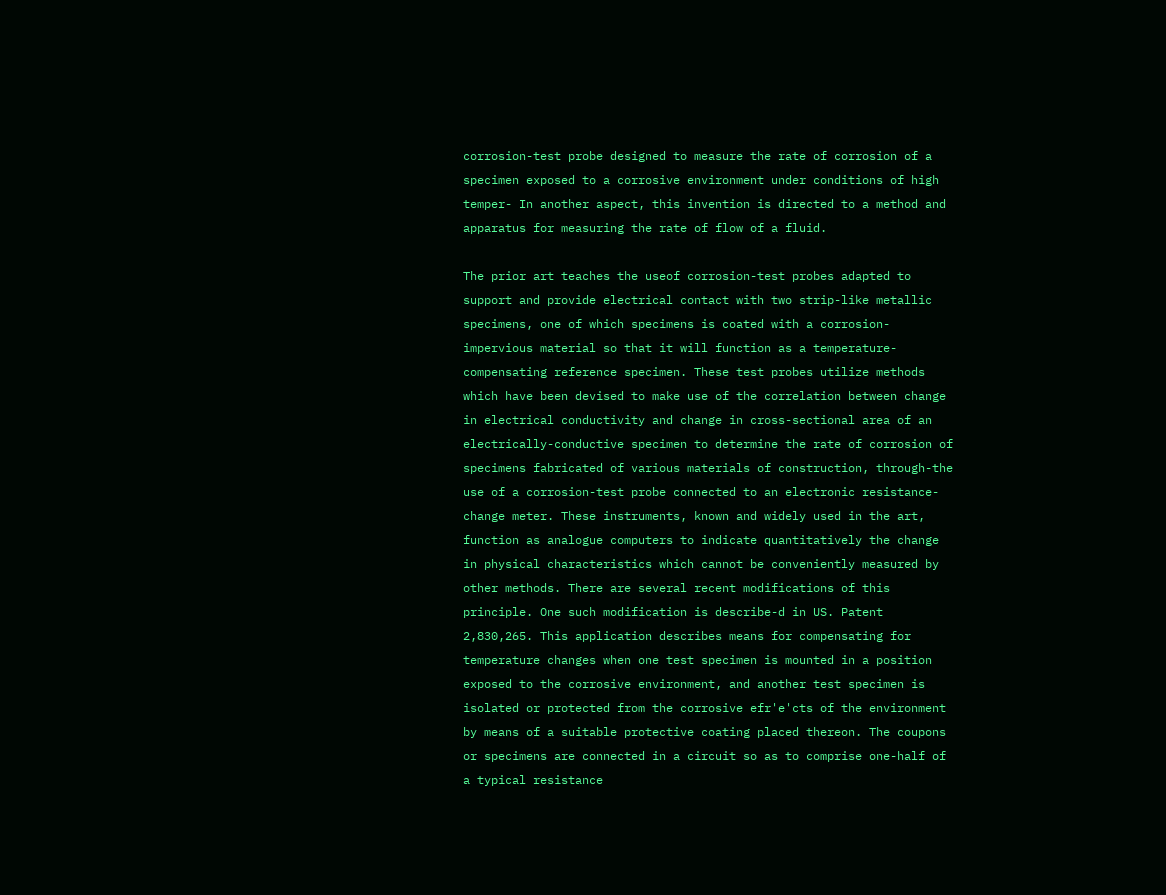corrosion-test probe designed to measure the rate of corrosion of a specimen exposed to a corrosive environment under conditions of high temper- In another aspect, this invention is directed to a method and apparatus for measuring the rate of flow of a fluid.

The prior art teaches the useof corrosion-test probes adapted to support and provide electrical contact with two strip-like metallic specimens, one of which specimens is coated with a corrosion-impervious material so that it will function as a temperature-compensating reference specimen. These test probes utilize methods which have been devised to make use of the correlation between change in electrical conductivity and change in cross-sectional area of an electrically-conductive specimen to determine the rate of corrosion of specimens fabricated of various materials of construction, through-the use of a corrosion-test probe connected to an electronic resistance-change meter. These instruments, known and widely used in the art, function as analogue computers to indicate quantitatively the change in physical characteristics which cannot be conveniently measured by other methods. There are several recent modifications of this principle. One such modification is describe-d in US. Patent 2,830,265. This application describes means for compensating for temperature changes when one test specimen is mounted in a position exposed to the corrosive environment, and another test specimen is isolated or protected from the corrosive efr'e'cts of the environment by means of a suitable protective coating placed thereon. The coupons or specimens are connected in a circuit so as to comprise one-half of a typical resistance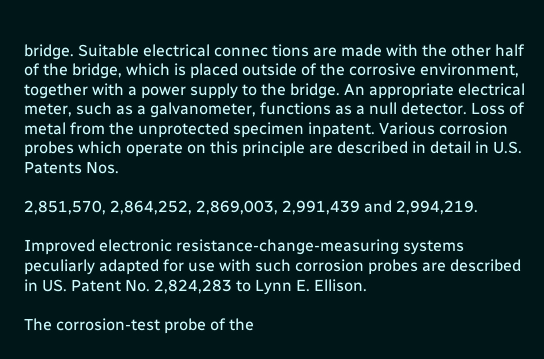bridge. Suitable electrical connec tions are made with the other half of the bridge, which is placed outside of the corrosive environment, together with a power supply to the bridge. An appropriate electrical meter, such as a galvanometer, functions as a null detector. Loss of metal from the unprotected specimen inpatent. Various corrosion probes which operate on this principle are described in detail in U.S. Patents Nos.

2,851,570, 2,864,252, 2,869,003, 2,991,439 and 2,994,219.

Improved electronic resistance-change-measuring systems peculiarly adapted for use with such corrosion probes are described in US. Patent No. 2,824,283 to Lynn E. Ellison.

The corrosion-test probe of the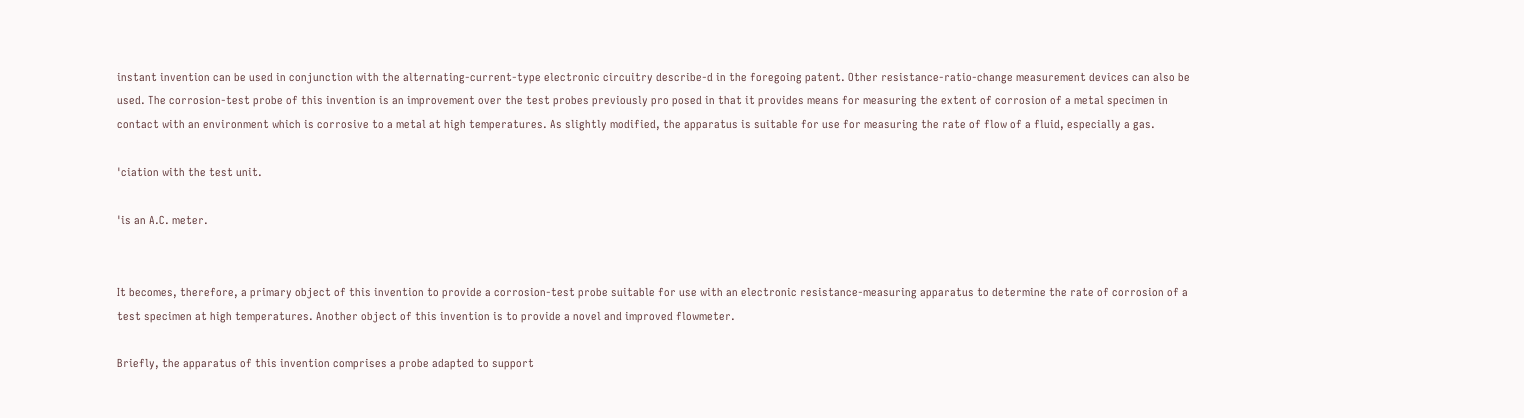instant invention can be used in conjunction with the alternating-current-type electronic circuitry describe-d in the foregoing patent. Other resistance-ratio-change measurement devices can also be used. The corrosion-test probe of this invention is an improvement over the test probes previously pro posed in that it provides means for measuring the extent of corrosion of a metal specimen in contact with an environment which is corrosive to a metal at high temperatures. As slightly modified, the apparatus is suitable for use for measuring the rate of flow of a fluid, especially a gas.

'ciation with the test unit.

'is an A.C. meter.


It becomes, therefore, a primary object of this invention to provide a corrosion-test probe suitable for use with an electronic resistance-measuring apparatus to determine the rate of corrosion of a test specimen at high temperatures. Another object of this invention is to provide a novel and improved flowmeter.

Briefly, the apparatus of this invention comprises a probe adapted to support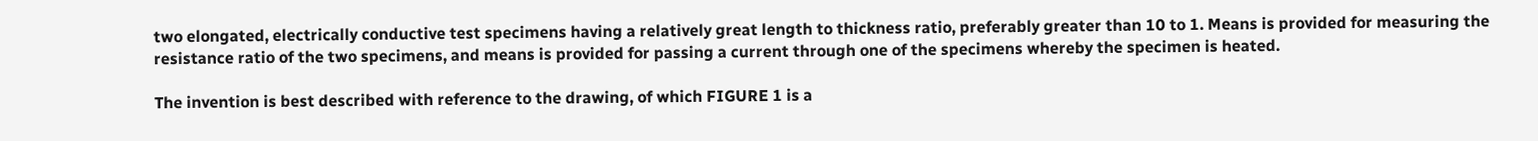two elongated, electrically conductive test specimens having a relatively great length to thickness ratio, preferably greater than 10 to 1. Means is provided for measuring the resistance ratio of the two specimens, and means is provided for passing a current through one of the specimens whereby the specimen is heated.

The invention is best described with reference to the drawing, of which FIGURE 1 is a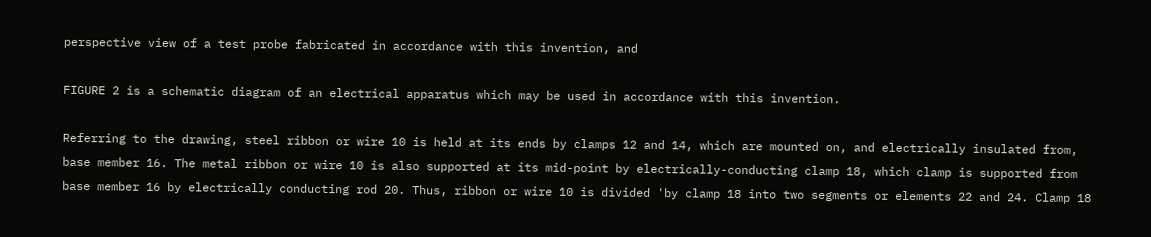perspective view of a test probe fabricated in accordance with this invention, and

FIGURE 2 is a schematic diagram of an electrical apparatus which may be used in accordance with this invention.

Referring to the drawing, steel ribbon or wire 10 is held at its ends by clamps 12 and 14, which are mounted on, and electrically insulated from, base member 16. The metal ribbon or wire 10 is also supported at its mid-point by electrically-conducting clamp 18, which clamp is supported from base member 16 by electrically conducting rod 20. Thus, ribbon or wire 10 is divided 'by clamp 18 into two segments or elements 22 and 24. Clamp 18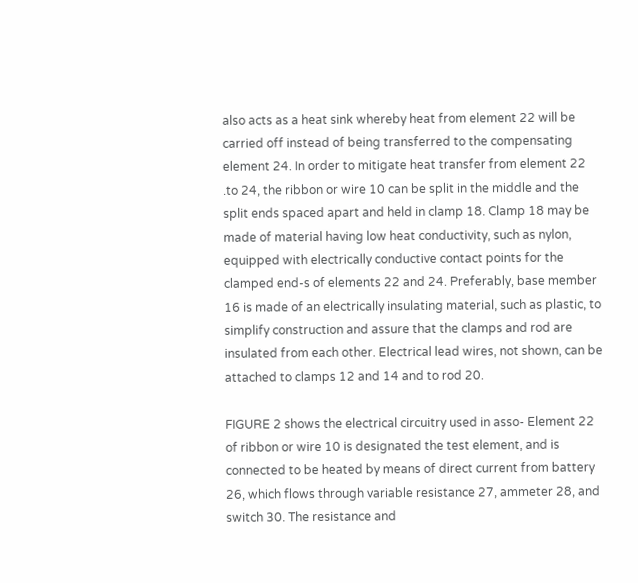also acts as a heat sink whereby heat from element 22 will be carried off instead of being transferred to the compensating element 24. In order to mitigate heat transfer from element 22 .to 24, the ribbon or wire 10 can be split in the middle and the split ends spaced apart and held in clamp 18. Clamp 18 may be made of material having low heat conductivity, such as nylon, equipped with electrically conductive contact points for the clamped end-s of elements 22 and 24. Preferably, base member 16 is made of an electrically insulating material, such as plastic, to simplify construction and assure that the clamps and rod are insulated from each other. Electrical lead wires, not shown, can be attached to clamps 12 and 14 and to rod 20.

FIGURE 2 shows the electrical circuitry used in asso- Element 22 of ribbon or wire 10 is designated the test element, and is connected to be heated by means of direct current from battery 26, which flows through variable resistance 27, ammeter 28, and switch 30. The resistance and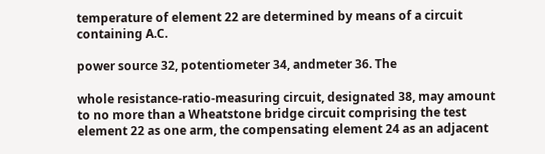temperature of element 22 are determined by means of a circuit containing A.C.

power source 32, potentiometer 34, andmeter 36. The

whole resistance-ratio-measuring circuit, designated 38, may amount to no more than a Wheatstone bridge circuit comprising the test element 22 as one arm, the compensating element 24 as an adjacent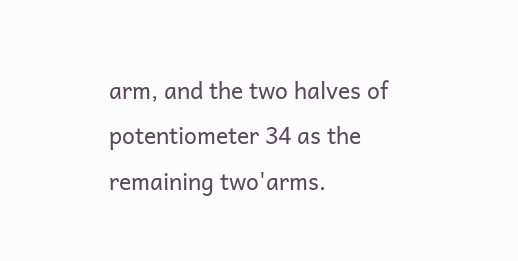arm, and the two halves of potentiometer 34 as the remaining two'arms.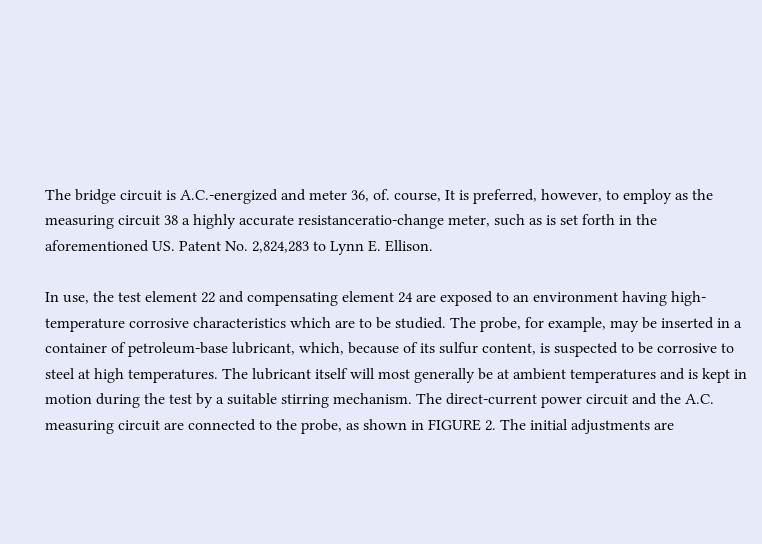The bridge circuit is A.C.-energized and meter 36, of. course, It is preferred, however, to employ as the measuring circuit 38 a highly accurate resistanceratio-change meter, such as is set forth in the aforementioned US. Patent No. 2,824,283 to Lynn E. Ellison.

In use, the test element 22 and compensating element 24 are exposed to an environment having high-temperature corrosive characteristics which are to be studied. The probe, for example, may be inserted in a container of petroleum-base lubricant, which, because of its sulfur content, is suspected to be corrosive to steel at high temperatures. The lubricant itself will most generally be at ambient temperatures and is kept in motion during the test by a suitable stirring mechanism. The direct-current power circuit and the A.C. measuring circuit are connected to the probe, as shown in FIGURE 2. The initial adjustments are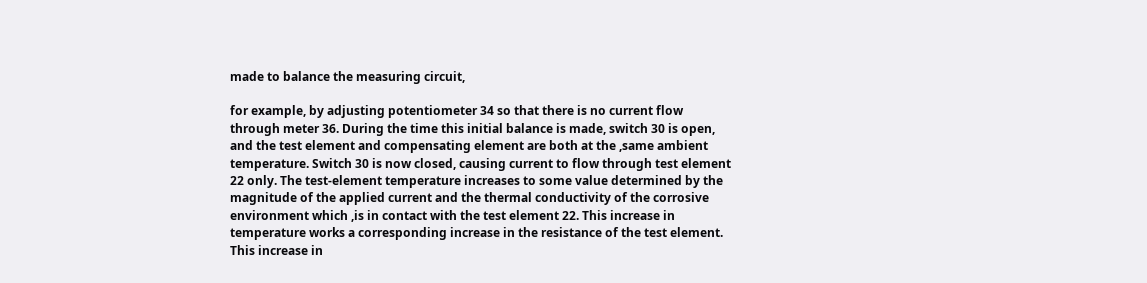made to balance the measuring circuit,

for example, by adjusting potentiometer 34 so that there is no current flow through meter 36. During the time this initial balance is made, switch 30 is open, and the test element and compensating element are both at the ,same ambient temperature. Switch 30 is now closed, causing current to flow through test element 22 only. The test-element temperature increases to some value determined by the magnitude of the applied current and the thermal conductivity of the corrosive environment which ,is in contact with the test element 22. This increase in temperature works a corresponding increase in the resistance of the test element. This increase in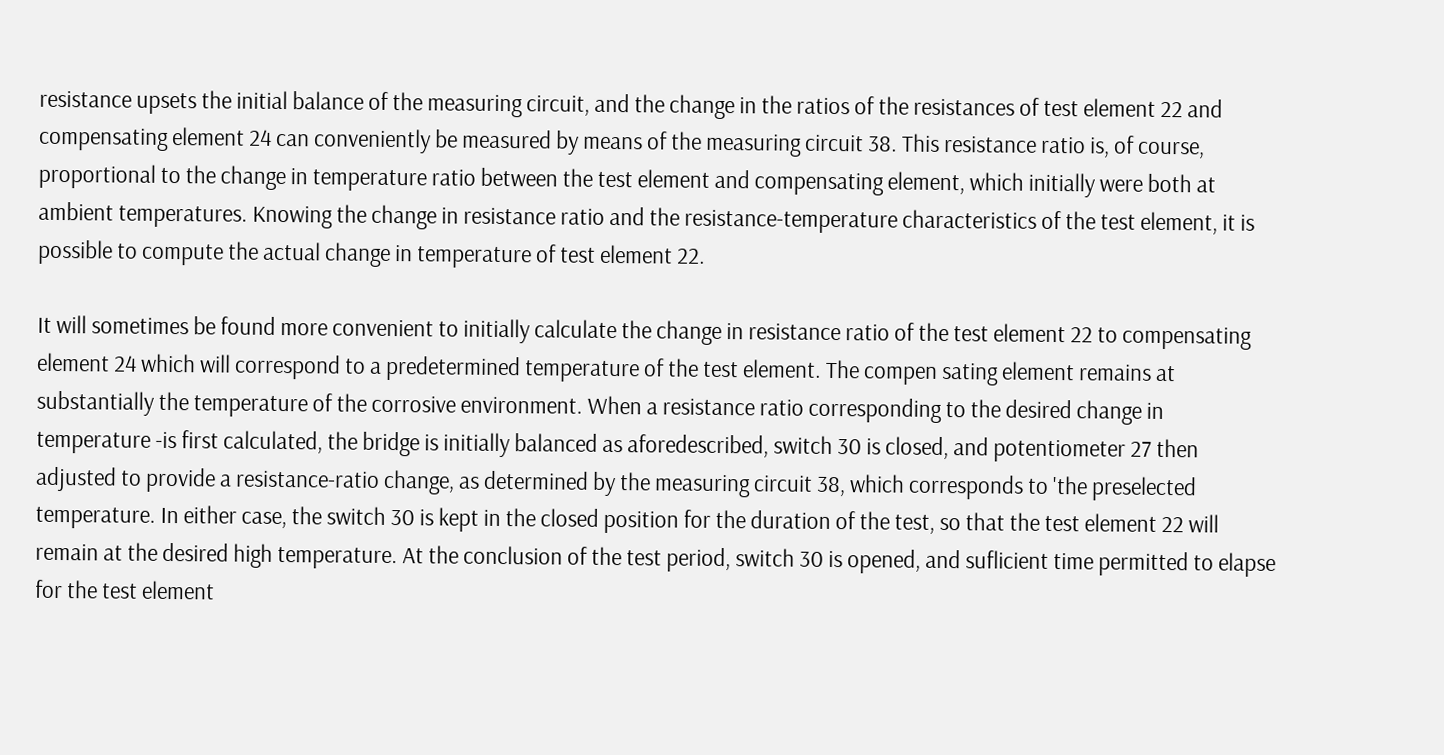resistance upsets the initial balance of the measuring circuit, and the change in the ratios of the resistances of test element 22 and compensating element 24 can conveniently be measured by means of the measuring circuit 38. This resistance ratio is, of course, proportional to the change in temperature ratio between the test element and compensating element, which initially were both at ambient temperatures. Knowing the change in resistance ratio and the resistance-temperature characteristics of the test element, it is possible to compute the actual change in temperature of test element 22.

It will sometimes be found more convenient to initially calculate the change in resistance ratio of the test element 22 to compensating element 24 which will correspond to a predetermined temperature of the test element. The compen sating element remains at substantially the temperature of the corrosive environment. When a resistance ratio corresponding to the desired change in temperature -is first calculated, the bridge is initially balanced as aforedescribed, switch 30 is closed, and potentiometer 27 then adjusted to provide a resistance-ratio change, as determined by the measuring circuit 38, which corresponds to 'the preselected temperature. In either case, the switch 30 is kept in the closed position for the duration of the test, so that the test element 22 will remain at the desired high temperature. At the conclusion of the test period, switch 30 is opened, and suflicient time permitted to elapse for the test element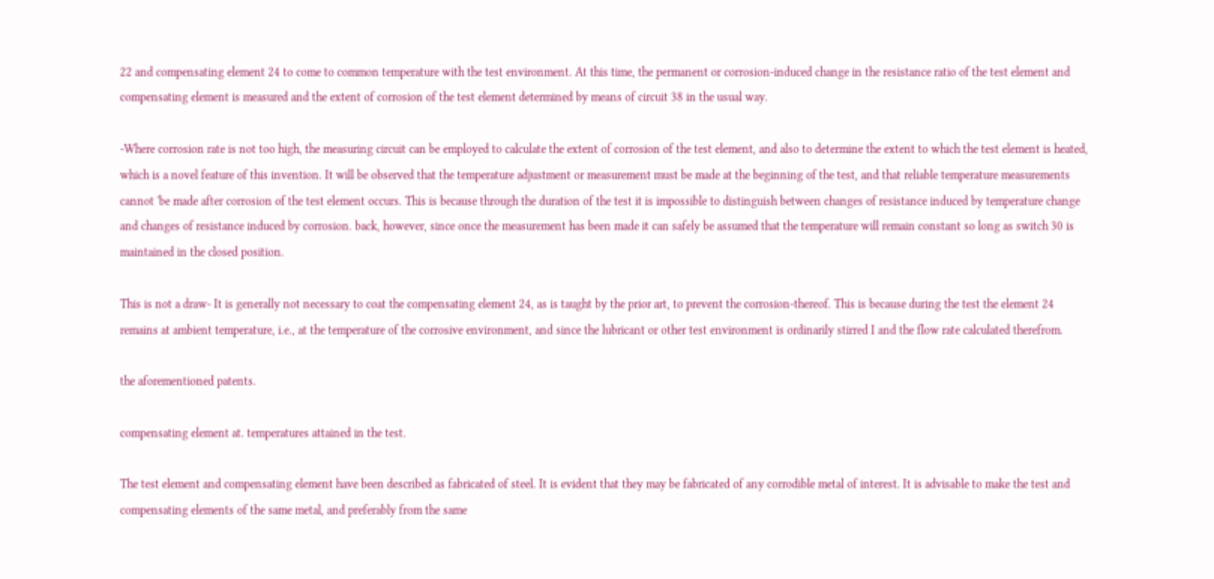22 and compensating element 24 to come to common temperature with the test environment. At this time, the permanent or corrosion-induced change in the resistance ratio of the test element and compensating element is measured and the extent of corrosion of the test element determined by means of circuit 38 in the usual way.

-Where corrosion rate is not too high, the measuring circuit can be employed to calculate the extent of corrosion of the test element, and also to determine the extent to which the test element is heated, which is a novel feature of this invention. It will be observed that the temperature adjustment or measurement must be made at the beginning of the test, and that reliable temperature measurements cannot 'be made after corrosion of the test element occurs. This is because through the duration of the test it is impossible to distinguish between changes of resistance induced by temperature change and changes of resistance induced by corrosion. back, however, since once the measurement has been made it can safely be assumed that the temperature will remain constant so long as switch 30 is maintained in the closed position.

This is not a draw- It is generally not necessary to coat the compensating element 24, as is taught by the prior art, to prevent the corrosion-thereof. This is because during the test the element 24 remains at ambient temperature, i.e., at the temperature of the corrosive environment, and since the lubricant or other test environment is ordinarily stirred I and the flow rate calculated therefrom.

the aforementioned patents.

compensating element at. temperatures attained in the test.

The test element and compensating element have been described as fabricated of steel. It is evident that they may be fabricated of any corrodible metal of interest. It is advisable to make the test and compensating elements of the same metal, and preferably from the same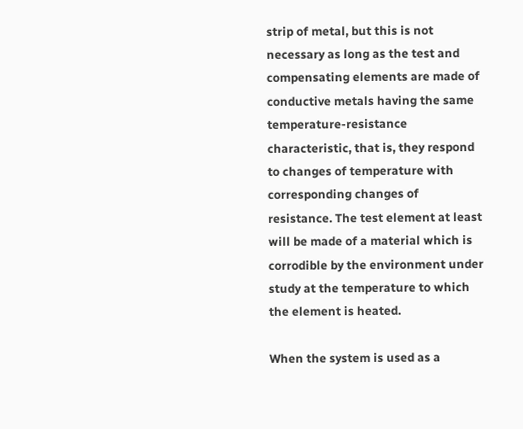strip of metal, but this is not necessary as long as the test and compensating elements are made of conductive metals having the same temperature-resistance characteristic, that is, they respond to changes of temperature with corresponding changes of resistance. The test element at least will be made of a material which is corrodible by the environment under study at the temperature to which the element is heated.

When the system is used as a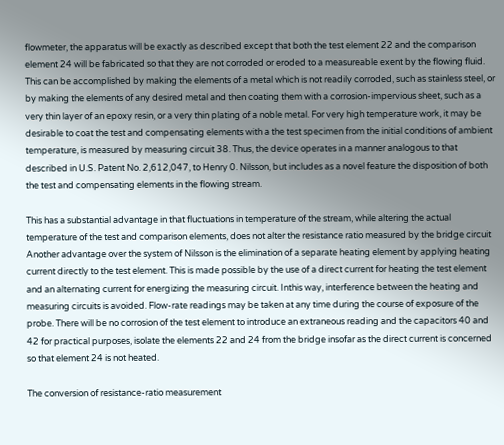flowmeter, the apparatus will be exactly as described except that both the test element 22 and the comparison element 24 will be fabricated so that they are not corroded or eroded to a measureable exent by the flowing fluid. This can be accomplished by making the elements of a metal which is not readily corroded, such as stainless steel, or by making the elements of any desired metal and then coating them with a corrosion-impervious sheet, such as a very thin layer of an epoxy resin, or a very thin plating of a noble metal. For very high temperature work, it may be desirable to coat the test and compensating elements with a the test specimen from the initial conditions of ambient temperature, is measured by measuring circuit 38. Thus, the device operates in a manner analogous to that described in U.S. Patent No. 2,612,047, to Henry 0. Nilsson, but includes as a novel feature the disposition of both the test and compensating elements in the flowing stream.

This has a substantial advantage in that fluctuations in temperature of the stream, while altering the actual temperature of the test and comparison elements, does not alter the resistance ratio measured by the bridge circuit Another advantage over the system of Nilsson is the elimination of a separate heating element by applying heating current directly to the test element. This is made possible by the use of a direct current for heating the test element and an alternating current for energizing the measuring circuit. Inthis way, interference between the heating and measuring circuits is avoided. Flow-rate readings may be taken at any time during the course of exposure of the probe. There will be no corrosion of the test element to introduce an extraneous reading and the capacitors 40 and 42 for practical purposes, isolate the elements 22 and 24 from the bridge insofar as the direct current is concerned so that element 24 is not heated.

The conversion of resistance-ratio measurement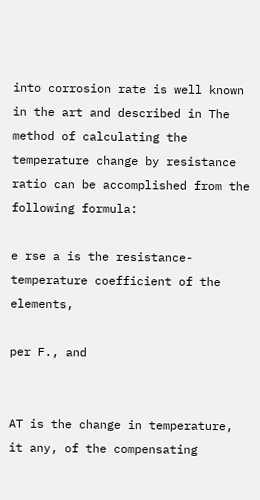into corrosion rate is well known in the art and described in The method of calculating the temperature change by resistance ratio can be accomplished from the following formula:

e rse a is the resistance-temperature coefficient of the elements,

per F., and


AT is the change in temperature, it any, of the compensating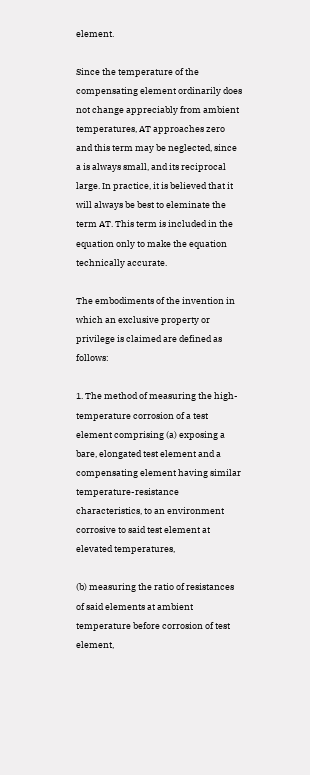element.

Since the temperature of the compensating element ordinarily does not change appreciably from ambient temperatures, AT approaches zero and this term may be neglected, since a is always small, and its reciprocal large. In practice, it is believed that it will always be best to eleminate the term AT. This term is included in the equation only to make the equation technically accurate.

The embodiments of the invention in which an exclusive property or privilege is claimed are defined as follows:

1. The method of measuring the high-temperature corrosion of a test element comprising (a) exposing a bare, elongated test element and a compensating element having similar temperature-resistance characteristics, to an environment corrosive to said test element at elevated temperatures,

(b) measuring the ratio of resistances of said elements at ambient temperature before corrosion of test element,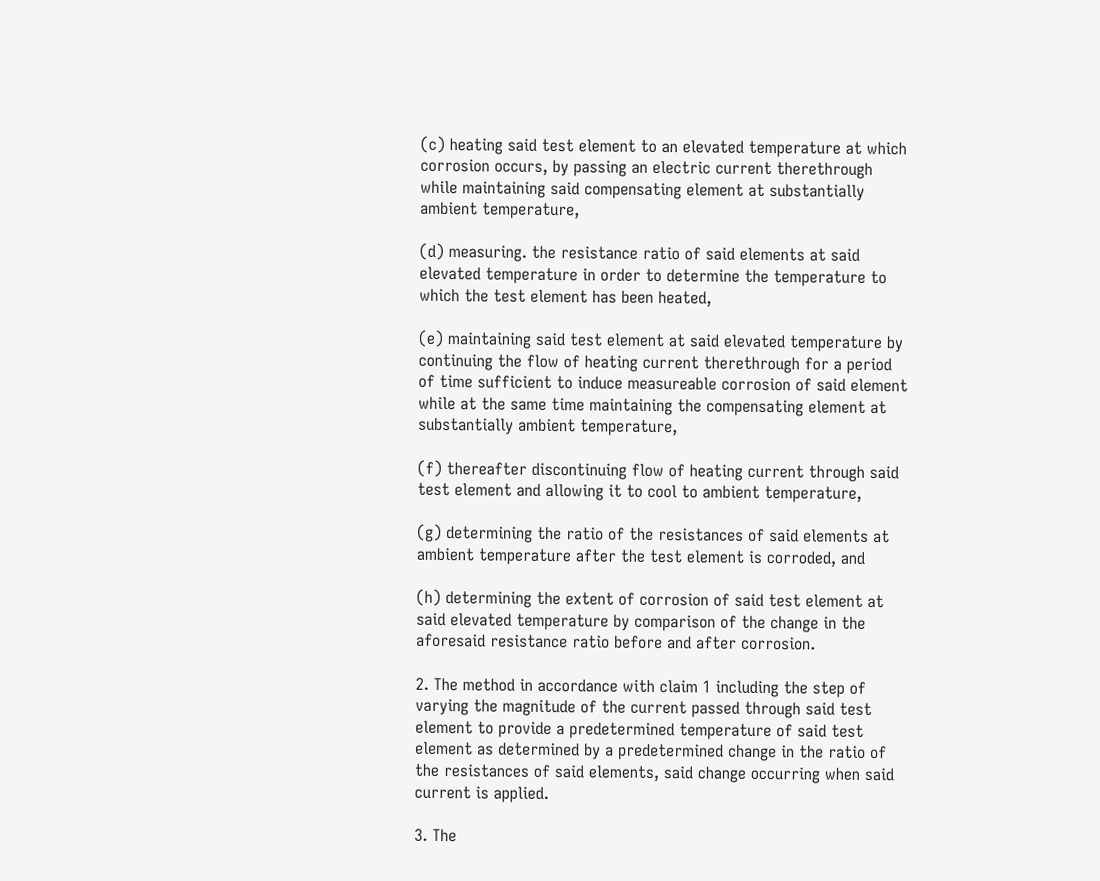(c) heating said test element to an elevated temperature at which corrosion occurs, by passing an electric current therethrough while maintaining said compensating element at substantially ambient temperature,

(d) measuring. the resistance ratio of said elements at said elevated temperature in order to determine the temperature to which the test element has been heated,

(e) maintaining said test element at said elevated temperature by continuing the flow of heating current therethrough for a period of time sufficient to induce measureable corrosion of said element while at the same time maintaining the compensating element at substantially ambient temperature,

(f) thereafter discontinuing flow of heating current through said test element and allowing it to cool to ambient temperature,

(g) determining the ratio of the resistances of said elements at ambient temperature after the test element is corroded, and

(h) determining the extent of corrosion of said test element at said elevated temperature by comparison of the change in the aforesaid resistance ratio before and after corrosion.

2. The method in accordance with claim 1 including the step of varying the magnitude of the current passed through said test element to provide a predetermined temperature of said test element as determined by a predetermined change in the ratio of the resistances of said elements, said change occurring when said current is applied.

3. The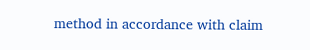method in accordance with claim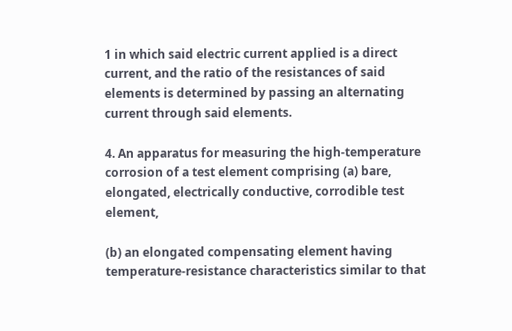1 in which said electric current applied is a direct current, and the ratio of the resistances of said elements is determined by passing an alternating current through said elements.

4. An apparatus for measuring the high-temperature corrosion of a test element comprising (a) bare, elongated, electrically conductive, corrodible test element,

(b) an elongated compensating element having temperature-resistance characteristics similar to that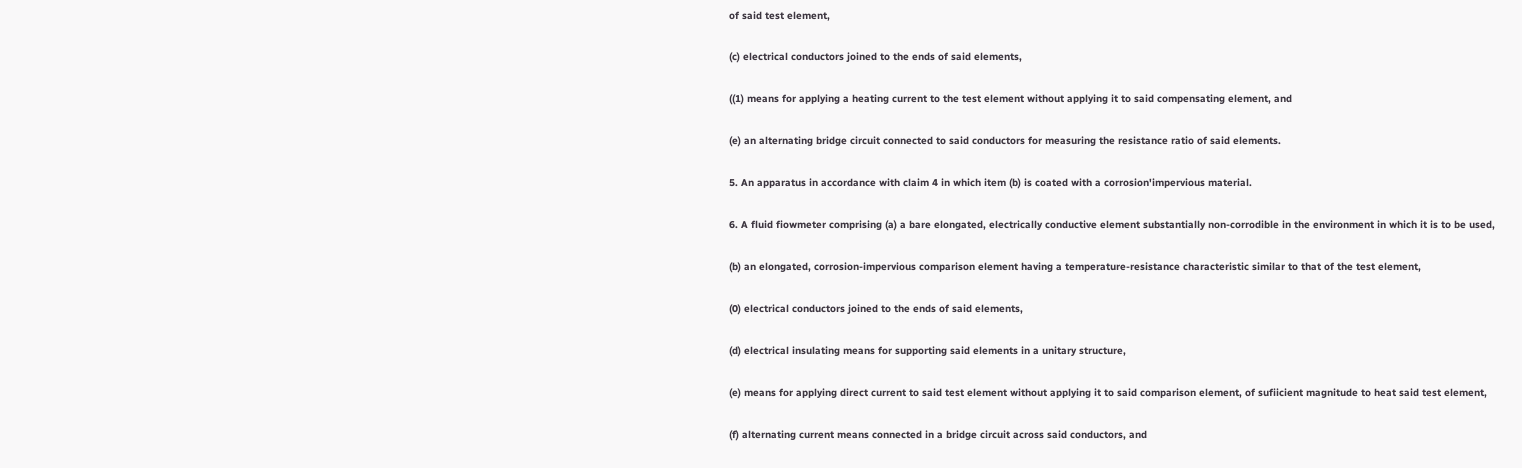of said test element,

(c) electrical conductors joined to the ends of said elements,

((1) means for applying a heating current to the test element without applying it to said compensating element, and

(e) an alternating bridge circuit connected to said conductors for measuring the resistance ratio of said elements.

5. An apparatus in accordance with claim 4 in which item (b) is coated with a corrosion'impervious material.

6. A fluid fiowmeter comprising (a) a bare elongated, electrically conductive element substantially non-corrodible in the environment in which it is to be used,

(b) an elongated, corrosion-impervious comparison element having a temperature-resistance characteristic similar to that of the test element,

(0) electrical conductors joined to the ends of said elements,

(d) electrical insulating means for supporting said elements in a unitary structure,

(e) means for applying direct current to said test element without applying it to said comparison element, of sufiicient magnitude to heat said test element,

(f) alternating current means connected in a bridge circuit across said conductors, and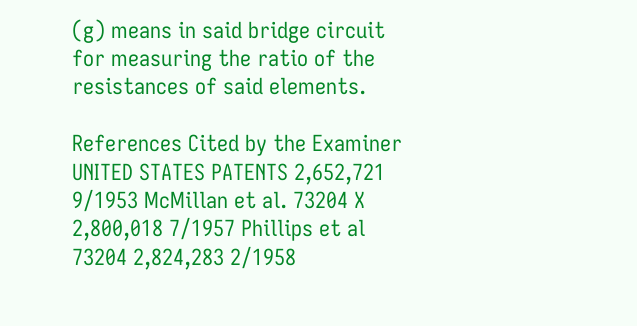(g) means in said bridge circuit for measuring the ratio of the resistances of said elements.

References Cited by the Examiner UNITED STATES PATENTS 2,652,721 9/1953 McMillan et al. 73204 X 2,800,018 7/1957 Phillips et al 73204 2,824,283 2/1958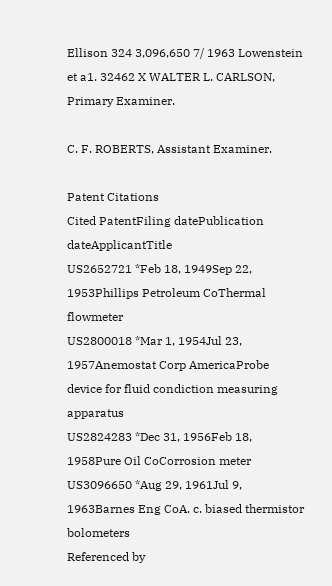Ellison 324 3,096,650 7/ 1963 Lowenstein et a1. 32462 X WALTER L. CARLSON, Primary Examiner.

C. F. ROBERTS, Assistant Examiner.

Patent Citations
Cited PatentFiling datePublication dateApplicantTitle
US2652721 *Feb 18, 1949Sep 22, 1953Phillips Petroleum CoThermal flowmeter
US2800018 *Mar 1, 1954Jul 23, 1957Anemostat Corp AmericaProbe device for fluid condiction measuring apparatus
US2824283 *Dec 31, 1956Feb 18, 1958Pure Oil CoCorrosion meter
US3096650 *Aug 29, 1961Jul 9, 1963Barnes Eng CoA. c. biased thermistor bolometers
Referenced by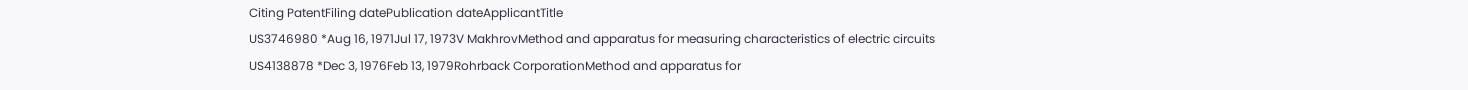Citing PatentFiling datePublication dateApplicantTitle
US3746980 *Aug 16, 1971Jul 17, 1973V MakhrovMethod and apparatus for measuring characteristics of electric circuits
US4138878 *Dec 3, 1976Feb 13, 1979Rohrback CorporationMethod and apparatus for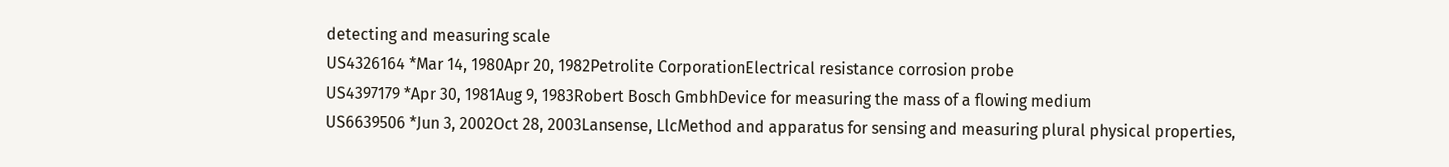detecting and measuring scale
US4326164 *Mar 14, 1980Apr 20, 1982Petrolite CorporationElectrical resistance corrosion probe
US4397179 *Apr 30, 1981Aug 9, 1983Robert Bosch GmbhDevice for measuring the mass of a flowing medium
US6639506 *Jun 3, 2002Oct 28, 2003Lansense, LlcMethod and apparatus for sensing and measuring plural physical properties,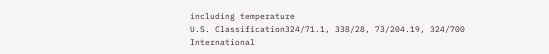including temperature
U.S. Classification324/71.1, 338/28, 73/204.19, 324/700
International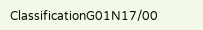ClassificationG01N17/00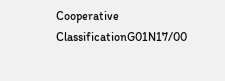Cooperative ClassificationG01N17/00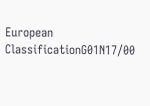European ClassificationG01N17/00